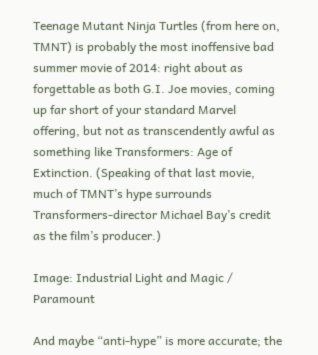Teenage Mutant Ninja Turtles (from here on, TMNT) is probably the most inoffensive bad summer movie of 2014: right about as forgettable as both G.I. Joe movies, coming up far short of your standard Marvel offering, but not as transcendently awful as something like Transformers: Age of Extinction. (Speaking of that last movie, much of TMNT’s hype surrounds Transformers-director Michael Bay’s credit as the film’s producer.)

Image: Industrial Light and Magic / Paramount

And maybe “anti-hype” is more accurate; the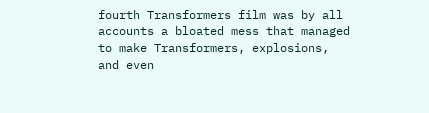fourth Transformers film was by all accounts a bloated mess that managed to make Transformers, explosions, and even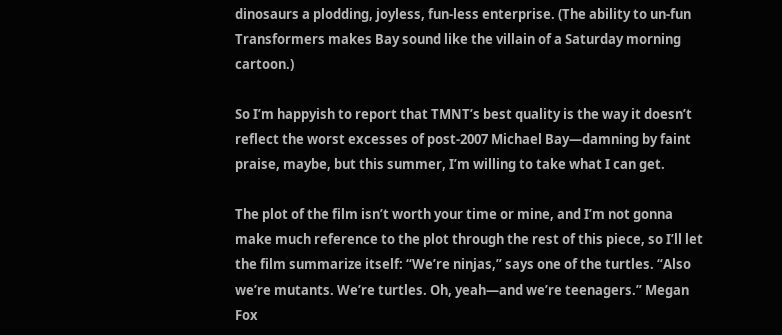dinosaurs a plodding, joyless, fun-less enterprise. (The ability to un-fun Transformers makes Bay sound like the villain of a Saturday morning cartoon.)

So I’m happyish to report that TMNT’s best quality is the way it doesn’t reflect the worst excesses of post-2007 Michael Bay—damning by faint praise, maybe, but this summer, I’m willing to take what I can get.

The plot of the film isn’t worth your time or mine, and I’m not gonna make much reference to the plot through the rest of this piece, so I’ll let the film summarize itself: “We’re ninjas,” says one of the turtles. “Also we’re mutants. We’re turtles. Oh, yeah—and we’re teenagers.” Megan Fox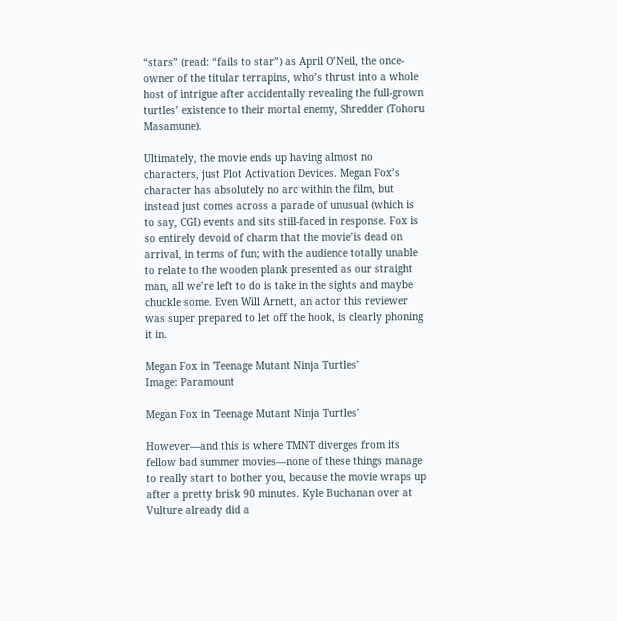“stars” (read: “fails to star”) as April O’Neil, the once-owner of the titular terrapins, who’s thrust into a whole host of intrigue after accidentally revealing the full-grown turtles’ existence to their mortal enemy, Shredder (Tohoru Masamune).

Ultimately, the movie ends up having almost no characters, just Plot Activation Devices. Megan Fox’s character has absolutely no arc within the film, but instead just comes across a parade of unusual (which is to say, CGI) events and sits still-faced in response. Fox is so entirely devoid of charm that the movie’is dead on arrival, in terms of fun; with the audience totally unable to relate to the wooden plank presented as our straight man, all we’re left to do is take in the sights and maybe chuckle some. Even Will Arnett, an actor this reviewer was super prepared to let off the hook, is clearly phoning it in.

Megan Fox in 'Teenage Mutant Ninja Turtles'
Image: Paramount

Megan Fox in 'Teenage Mutant Ninja Turtles'

However—and this is where TMNT diverges from its fellow bad summer movies—none of these things manage to really start to bother you, because the movie wraps up after a pretty brisk 90 minutes. Kyle Buchanan over at Vulture already did a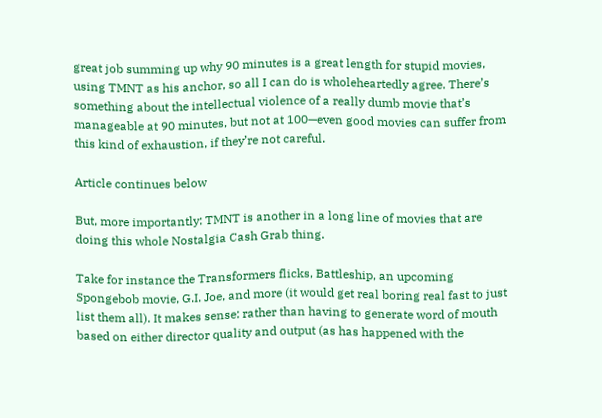great job summing up why 90 minutes is a great length for stupid movies, using TMNT as his anchor, so all I can do is wholeheartedly agree. There’s something about the intellectual violence of a really dumb movie that’s manageable at 90 minutes, but not at 100—even good movies can suffer from this kind of exhaustion, if they’re not careful.

Article continues below

But, more importantly: TMNT is another in a long line of movies that are doing this whole Nostalgia Cash Grab thing.

Take for instance the Transformers flicks, Battleship, an upcoming Spongebob movie, G.I. Joe, and more (it would get real boring real fast to just list them all). It makes sense: rather than having to generate word of mouth based on either director quality and output (as has happened with the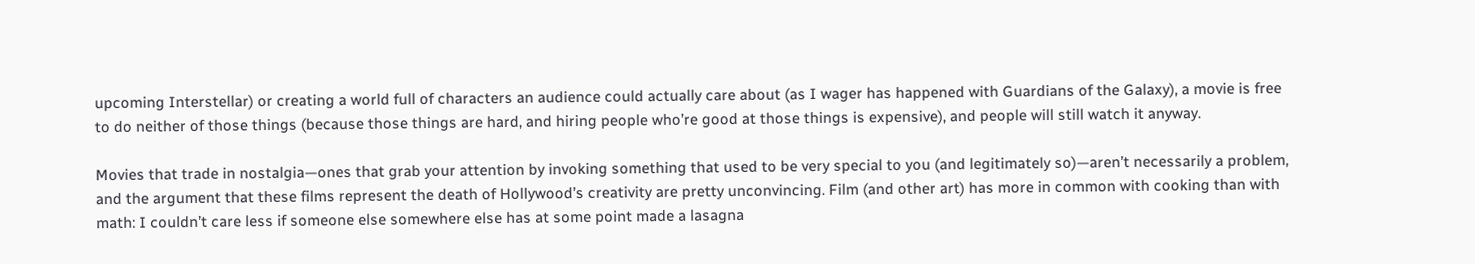upcoming Interstellar) or creating a world full of characters an audience could actually care about (as I wager has happened with Guardians of the Galaxy), a movie is free to do neither of those things (because those things are hard, and hiring people who’re good at those things is expensive), and people will still watch it anyway.

Movies that trade in nostalgia—ones that grab your attention by invoking something that used to be very special to you (and legitimately so)—aren’t necessarily a problem, and the argument that these films represent the death of Hollywood’s creativity are pretty unconvincing. Film (and other art) has more in common with cooking than with math: I couldn’t care less if someone else somewhere else has at some point made a lasagna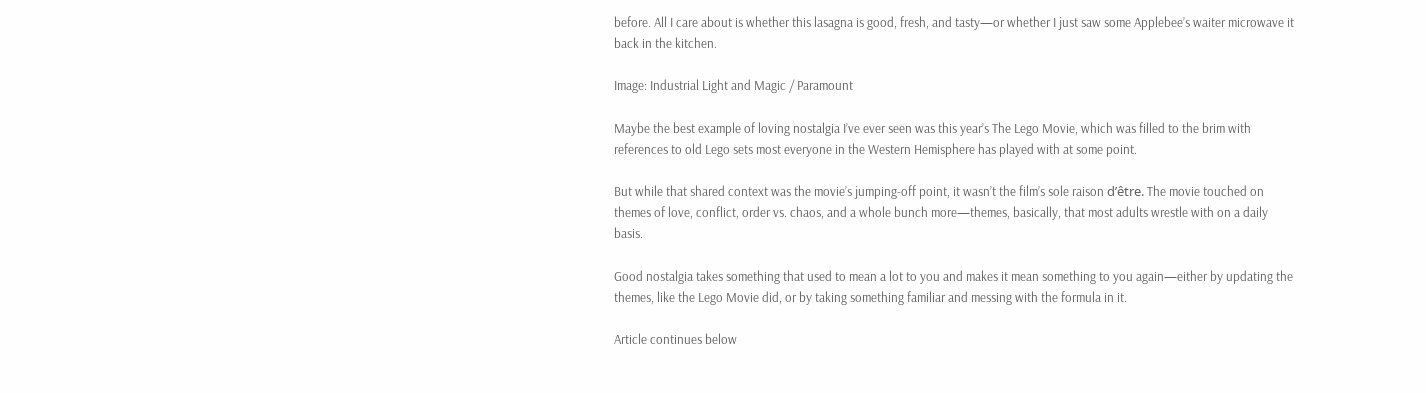before. All I care about is whether this lasagna is good, fresh, and tasty—or whether I just saw some Applebee’s waiter microwave it back in the kitchen.

Image: Industrial Light and Magic / Paramount

Maybe the best example of loving nostalgia I’ve ever seen was this year’s The Lego Movie, which was filled to the brim with references to old Lego sets most everyone in the Western Hemisphere has played with at some point.

But while that shared context was the movie’s jumping-off point, it wasn’t the film’s sole raison d’être. The movie touched on themes of love, conflict, order vs. chaos, and a whole bunch more—themes, basically, that most adults wrestle with on a daily basis.

Good nostalgia takes something that used to mean a lot to you and makes it mean something to you again—either by updating the themes, like the Lego Movie did, or by taking something familiar and messing with the formula in it.

Article continues below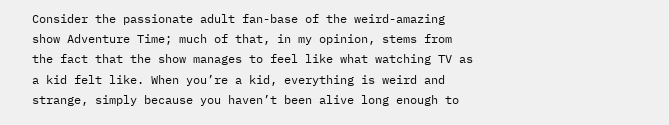Consider the passionate adult fan-base of the weird-amazing show Adventure Time; much of that, in my opinion, stems from the fact that the show manages to feel like what watching TV as a kid felt like. When you’re a kid, everything is weird and strange, simply because you haven’t been alive long enough to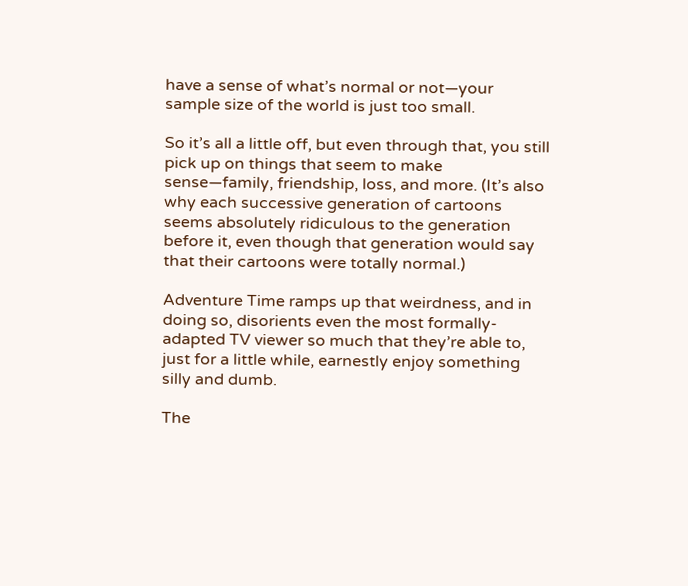have a sense of what’s normal or not—your sample size of the world is just too small.

So it’s all a little off, but even through that, you still pick up on things that seem to make sense—family, friendship, loss, and more. (It’s also why each successive generation of cartoons seems absolutely ridiculous to the generation before it, even though that generation would say that their cartoons were totally normal.)

Adventure Time ramps up that weirdness, and in doing so, disorients even the most formally-adapted TV viewer so much that they’re able to, just for a little while, earnestly enjoy something silly and dumb.

The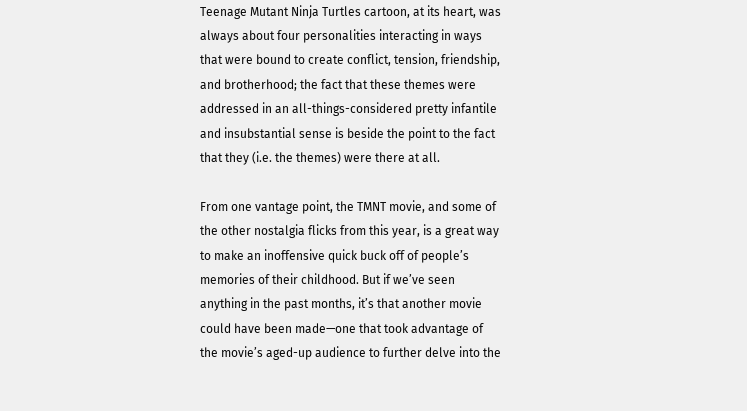Teenage Mutant Ninja Turtles cartoon, at its heart, was always about four personalities interacting in ways that were bound to create conflict, tension, friendship, and brotherhood; the fact that these themes were addressed in an all-things-considered pretty infantile and insubstantial sense is beside the point to the fact that they (i.e. the themes) were there at all.

From one vantage point, the TMNT movie, and some of the other nostalgia flicks from this year, is a great way to make an inoffensive quick buck off of people’s memories of their childhood. But if we’ve seen anything in the past months, it’s that another movie could have been made—one that took advantage of the movie’s aged-up audience to further delve into the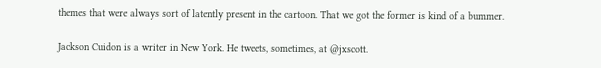themes that were always sort of latently present in the cartoon. That we got the former is kind of a bummer.

Jackson Cuidon is a writer in New York. He tweets, sometimes, at @jxscott.